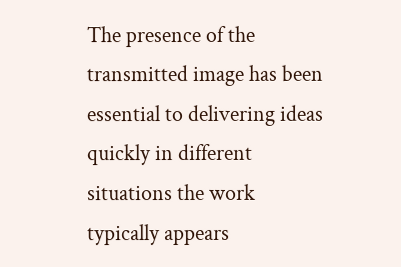The presence of the transmitted image has been essential to delivering ideas quickly in different situations the work typically appears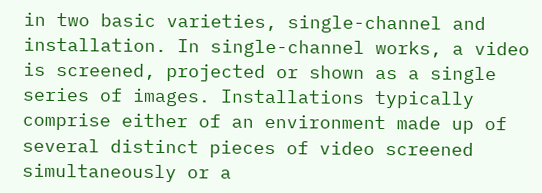in two basic varieties, single-channel and installation. In single-channel works, a video is screened, projected or shown as a single series of images. Installations typically comprise either of an environment made up of several distinct pieces of video screened simultaneously or a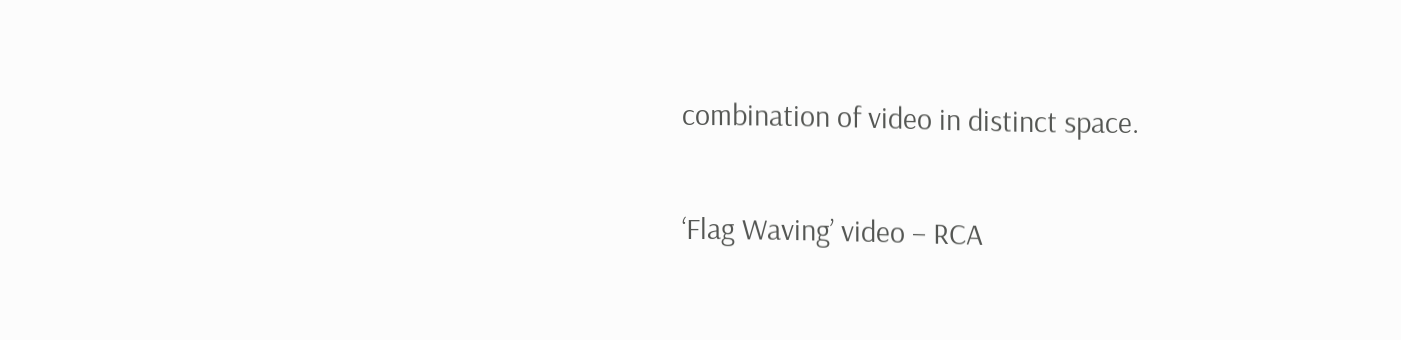combination of video in distinct space.

‘Flag Waving’ video – RCA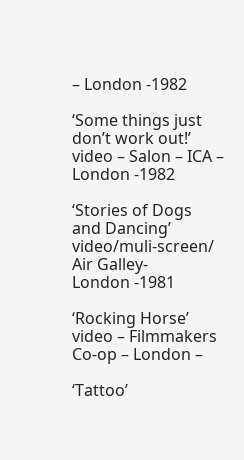– London -1982

‘Some things just don’t work out!’ video – Salon – ICA – London -1982

‘Stories of Dogs and Dancing’ video/muli-screen/ Air Galley-
London -1981

‘Rocking Horse’ video – Filmmakers Co-op – London –

‘Tattoo’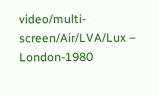video/multi-screen/Air/LVA/Lux – London-1980